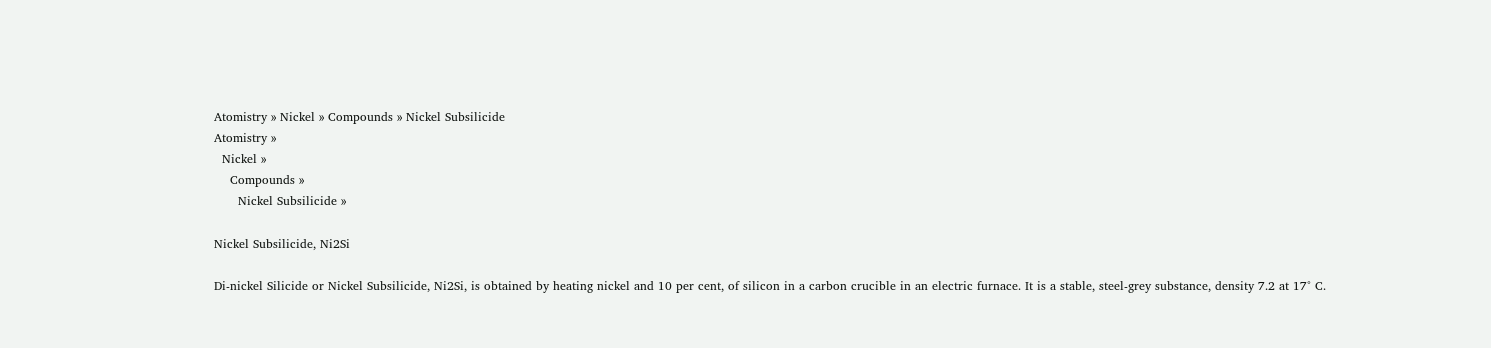Atomistry » Nickel » Compounds » Nickel Subsilicide
Atomistry »
  Nickel »
    Compounds »
      Nickel Subsilicide »

Nickel Subsilicide, Ni2Si

Di-nickel Silicide or Nickel Subsilicide, Ni2Si, is obtained by heating nickel and 10 per cent, of silicon in a carbon crucible in an electric furnace. It is a stable, steel-grey substance, density 7.2 at 17° C.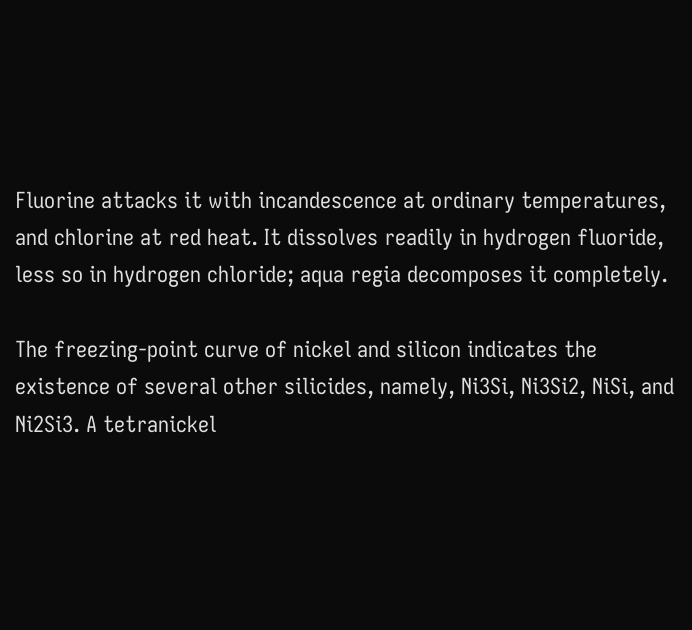Fluorine attacks it with incandescence at ordinary temperatures, and chlorine at red heat. It dissolves readily in hydrogen fluoride, less so in hydrogen chloride; aqua regia decomposes it completely.

The freezing-point curve of nickel and silicon indicates the existence of several other silicides, namely, Ni3Si, Ni3Si2, NiSi, and Ni2Si3. A tetranickel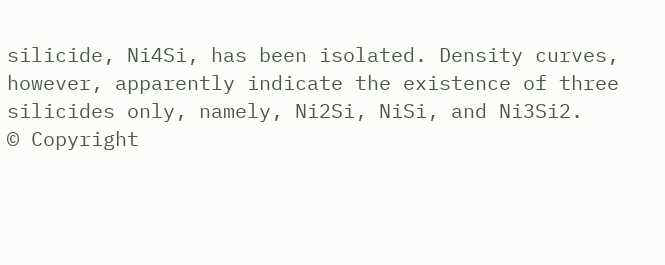silicide, Ni4Si, has been isolated. Density curves, however, apparently indicate the existence of three silicides only, namely, Ni2Si, NiSi, and Ni3Si2.
© Copyright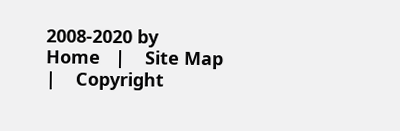2008-2020 by
Home   |    Site Map   |    Copyright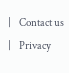|    Contact us   |    Privacy